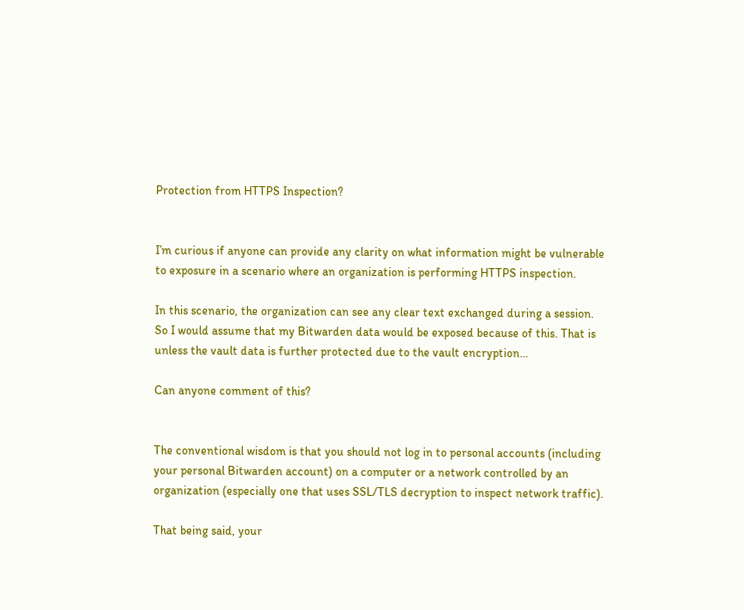Protection from HTTPS Inspection?


I’m curious if anyone can provide any clarity on what information might be vulnerable to exposure in a scenario where an organization is performing HTTPS inspection.

In this scenario, the organization can see any clear text exchanged during a session. So I would assume that my Bitwarden data would be exposed because of this. That is unless the vault data is further protected due to the vault encryption…

Can anyone comment of this?


The conventional wisdom is that you should not log in to personal accounts (including your personal Bitwarden account) on a computer or a network controlled by an organization (especially one that uses SSL/TLS decryption to inspect network traffic).

That being said, your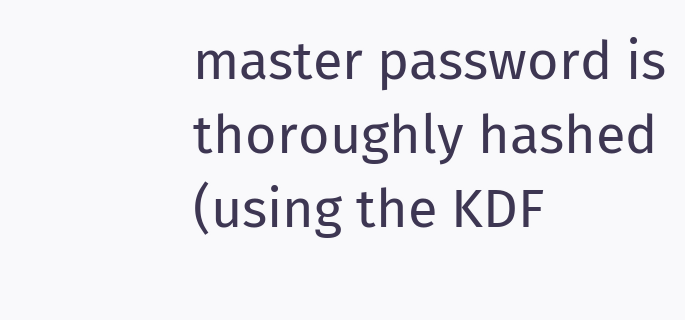master password is thoroughly hashed (using the KDF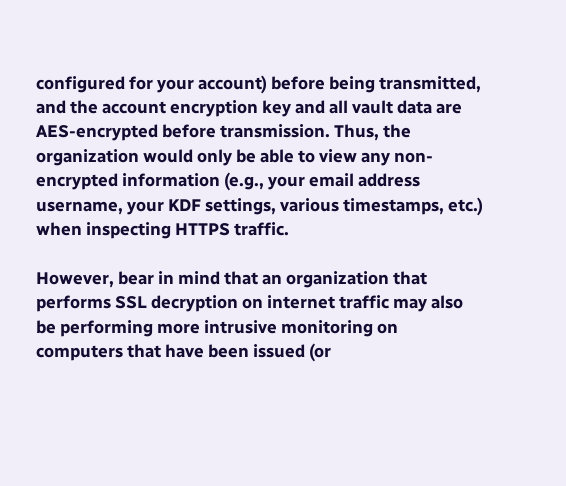configured for your account) before being transmitted, and the account encryption key and all vault data are AES-encrypted before transmission. Thus, the organization would only be able to view any non-encrypted information (e.g., your email address username, your KDF settings, various timestamps, etc.) when inspecting HTTPS traffic.

However, bear in mind that an organization that performs SSL decryption on internet traffic may also be performing more intrusive monitoring on computers that have been issued (or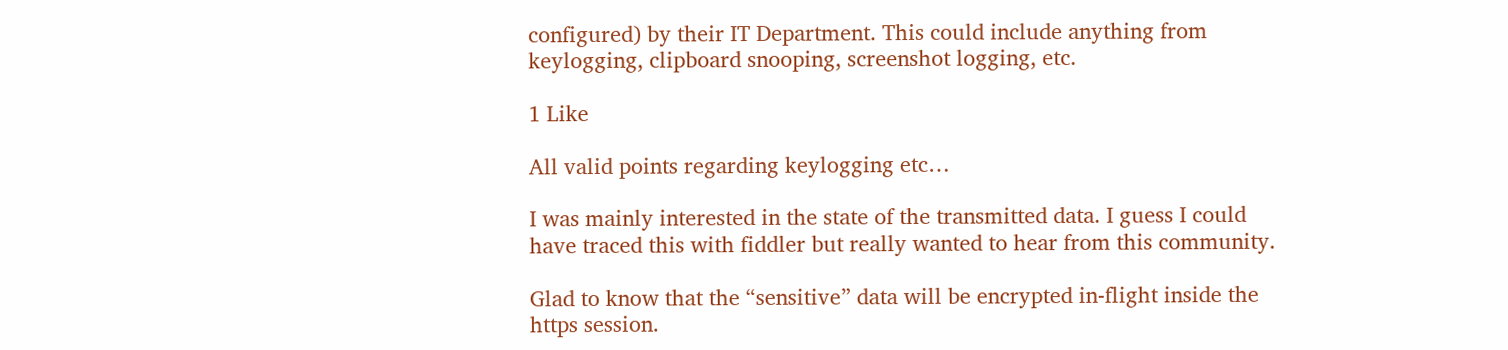configured) by their IT Department. This could include anything from keylogging, clipboard snooping, screenshot logging, etc.

1 Like

All valid points regarding keylogging etc…

I was mainly interested in the state of the transmitted data. I guess I could have traced this with fiddler but really wanted to hear from this community.

Glad to know that the “sensitive” data will be encrypted in-flight inside the https session.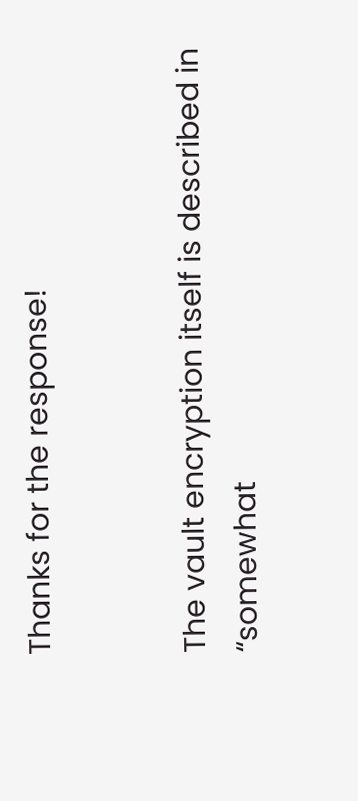Thanks for the response!


The vault encryption itself is described in “somewhat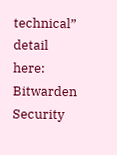technical” detail here: Bitwarden Security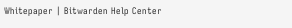Whitepaper | Bitwarden Help Center